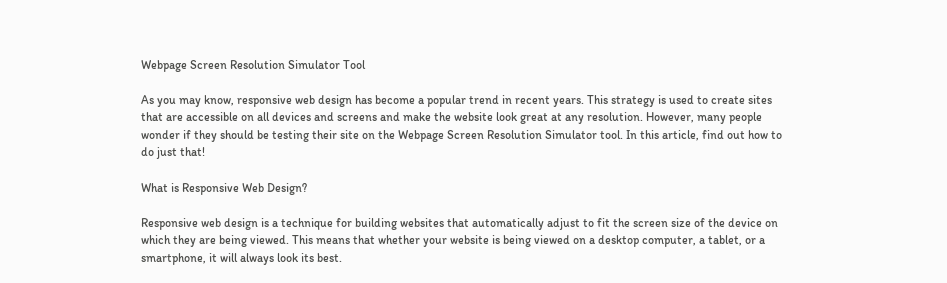Webpage Screen Resolution Simulator Tool

As you may know, responsive web design has become a popular trend in recent years. This strategy is used to create sites that are accessible on all devices and screens and make the website look great at any resolution. However, many people wonder if they should be testing their site on the Webpage Screen Resolution Simulator tool. In this article, find out how to do just that!

What is Responsive Web Design?

Responsive web design is a technique for building websites that automatically adjust to fit the screen size of the device on which they are being viewed. This means that whether your website is being viewed on a desktop computer, a tablet, or a smartphone, it will always look its best.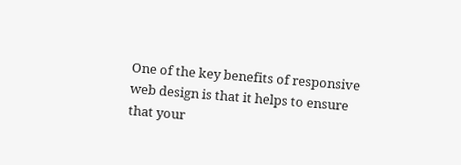One of the key benefits of responsive web design is that it helps to ensure that your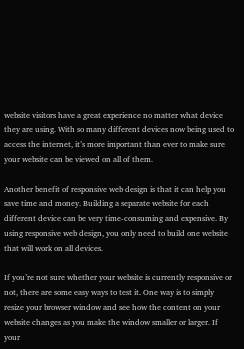website visitors have a great experience no matter what device they are using. With so many different devices now being used to access the internet, it’s more important than ever to make sure your website can be viewed on all of them.

Another benefit of responsive web design is that it can help you save time and money. Building a separate website for each different device can be very time-consuming and expensive. By using responsive web design, you only need to build one website that will work on all devices.

If you’re not sure whether your website is currently responsive or not, there are some easy ways to test it. One way is to simply resize your browser window and see how the content on your website changes as you make the window smaller or larger. If your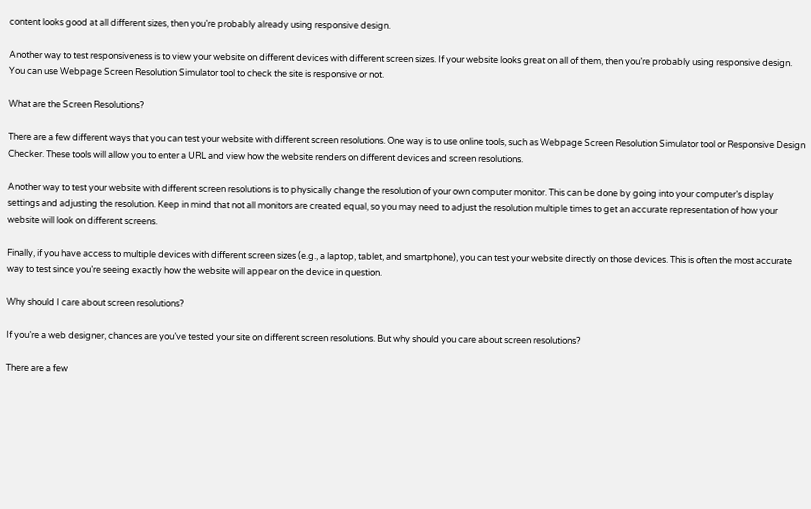content looks good at all different sizes, then you’re probably already using responsive design.

Another way to test responsiveness is to view your website on different devices with different screen sizes. If your website looks great on all of them, then you’re probably using responsive design. You can use Webpage Screen Resolution Simulator tool to check the site is responsive or not.

What are the Screen Resolutions?

There are a few different ways that you can test your website with different screen resolutions. One way is to use online tools, such as Webpage Screen Resolution Simulator tool or Responsive Design Checker. These tools will allow you to enter a URL and view how the website renders on different devices and screen resolutions.

Another way to test your website with different screen resolutions is to physically change the resolution of your own computer monitor. This can be done by going into your computer’s display settings and adjusting the resolution. Keep in mind that not all monitors are created equal, so you may need to adjust the resolution multiple times to get an accurate representation of how your website will look on different screens.

Finally, if you have access to multiple devices with different screen sizes (e.g., a laptop, tablet, and smartphone), you can test your website directly on those devices. This is often the most accurate way to test since you’re seeing exactly how the website will appear on the device in question.

Why should I care about screen resolutions?

If you’re a web designer, chances are you’ve tested your site on different screen resolutions. But why should you care about screen resolutions?

There are a few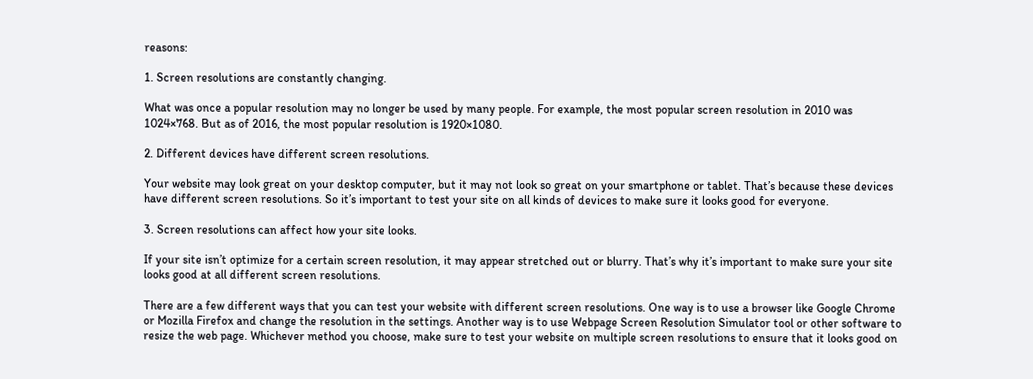reasons:

1. Screen resolutions are constantly changing.

What was once a popular resolution may no longer be used by many people. For example, the most popular screen resolution in 2010 was 1024×768. But as of 2016, the most popular resolution is 1920×1080.

2. Different devices have different screen resolutions.

Your website may look great on your desktop computer, but it may not look so great on your smartphone or tablet. That’s because these devices have different screen resolutions. So it’s important to test your site on all kinds of devices to make sure it looks good for everyone.

3. Screen resolutions can affect how your site looks.

If your site isn’t optimize for a certain screen resolution, it may appear stretched out or blurry. That’s why it’s important to make sure your site looks good at all different screen resolutions.

There are a few different ways that you can test your website with different screen resolutions. One way is to use a browser like Google Chrome or Mozilla Firefox and change the resolution in the settings. Another way is to use Webpage Screen Resolution Simulator tool or other software to resize the web page. Whichever method you choose, make sure to test your website on multiple screen resolutions to ensure that it looks good on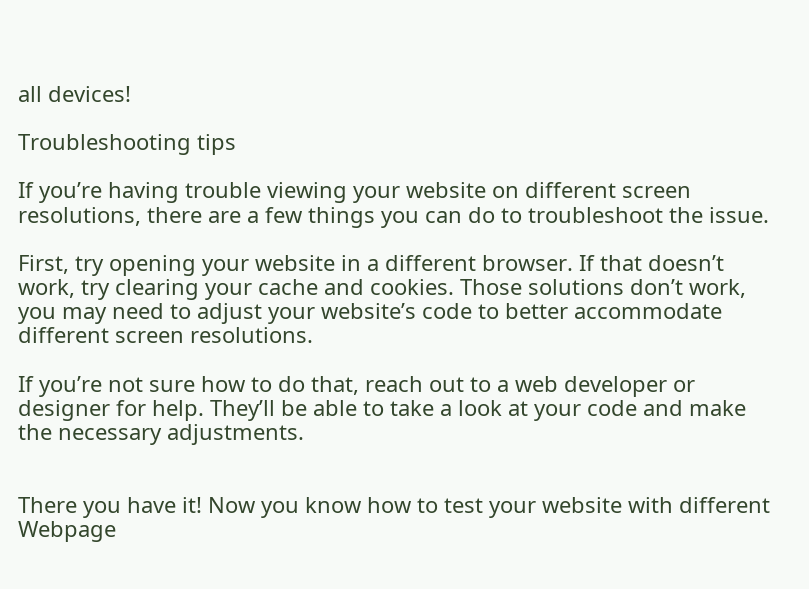all devices!

Troubleshooting tips

If you’re having trouble viewing your website on different screen resolutions, there are a few things you can do to troubleshoot the issue.

First, try opening your website in a different browser. If that doesn’t work, try clearing your cache and cookies. Those solutions don’t work, you may need to adjust your website’s code to better accommodate different screen resolutions.

If you’re not sure how to do that, reach out to a web developer or designer for help. They’ll be able to take a look at your code and make the necessary adjustments.


There you have it! Now you know how to test your website with different Webpage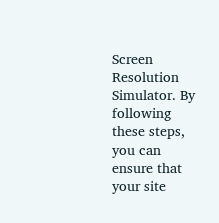Screen Resolution Simulator. By following these steps, you can ensure that your site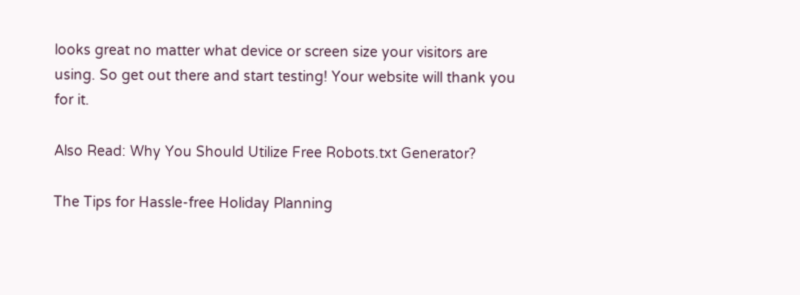looks great no matter what device or screen size your visitors are using. So get out there and start testing! Your website will thank you for it.

Also Read: Why You Should Utilize Free Robots.txt Generator?

The Tips for Hassle-free Holiday Planning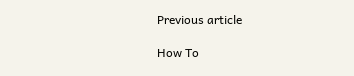Previous article

How To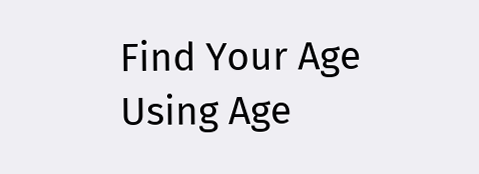Find Your Age Using Age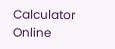Calculator Online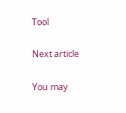Tool

Next article

You may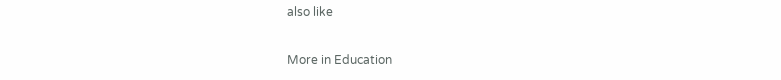also like

More in Education